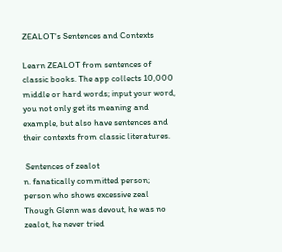ZEALOT's Sentences and Contexts

Learn ZEALOT from sentences of classic books. The app collects 10,000 middle or hard words; input your word, you not only get its meaning and example, but also have sentences and their contexts from classic literatures.

 Sentences of zealot
n. fanatically committed person; person who shows excessive zeal
Though Glenn was devout, he was no zealot, he never tried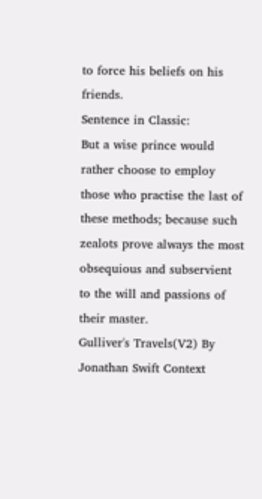to force his beliefs on his friends.
Sentence in Classic:
But a wise prince would rather choose to employ those who practise the last of these methods; because such zealots prove always the most obsequious and subservient to the will and passions of their master.
Gulliver's Travels(V2) By Jonathan Swift Context